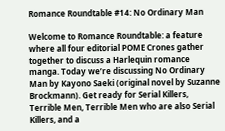Romance Roundtable #14: No Ordinary Man

Welcome to Romance Roundtable: a feature where all four editorial POME Crones gather together to discuss a Harlequin romance manga. Today we’re discussing No Ordinary Man by Kayono Saeki (original novel by Suzanne Brockmann). Get ready for Serial Killers, Terrible Men, Terrible Men who are also Serial Killers, and a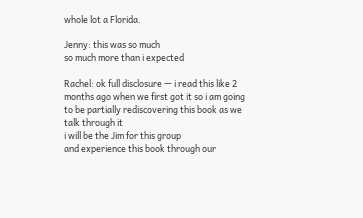whole lot a Florida.

Jenny: this was so much
so much more than i expected

Rachel: ok full disclosure — i read this like 2 months ago when we first got it so i am going to be partially rediscovering this book as we talk through it
i will be the Jim for this group
and experience this book through our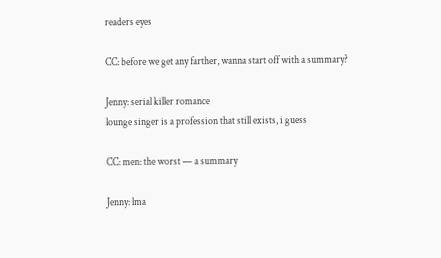readers eyes

CC: before we get any farther, wanna start off with a summary?

Jenny: serial killer romance
lounge singer is a profession that still exists, i guess

CC: men: the worst — a summary

Jenny: lma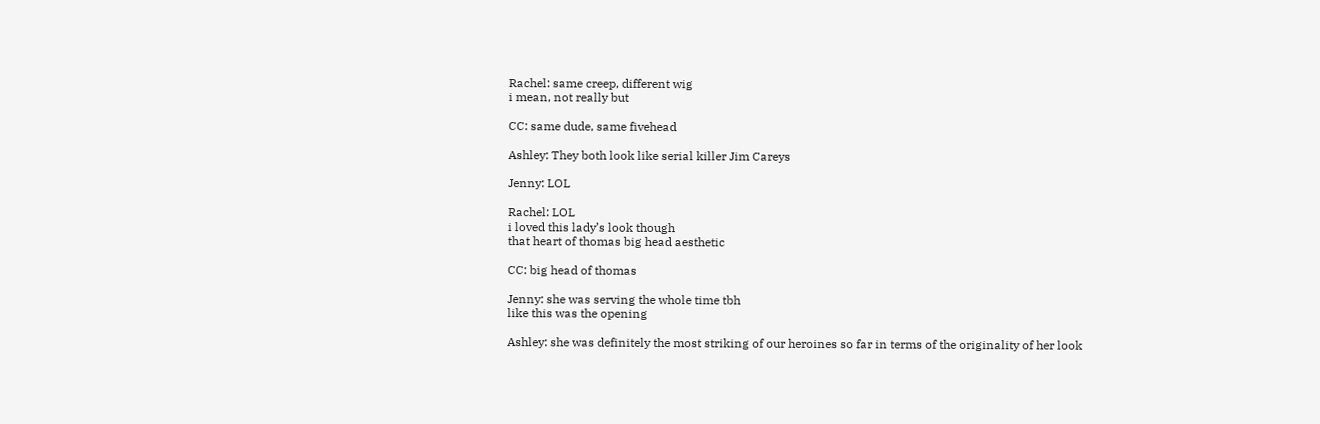Rachel: same creep, different wig
i mean, not really but

CC: same dude, same fivehead

Ashley: They both look like serial killer Jim Careys

Jenny: LOL

Rachel: LOL
i loved this lady’s look though
that heart of thomas big head aesthetic

CC: big head of thomas

Jenny: she was serving the whole time tbh
like this was the opening

Ashley: she was definitely the most striking of our heroines so far in terms of the originality of her look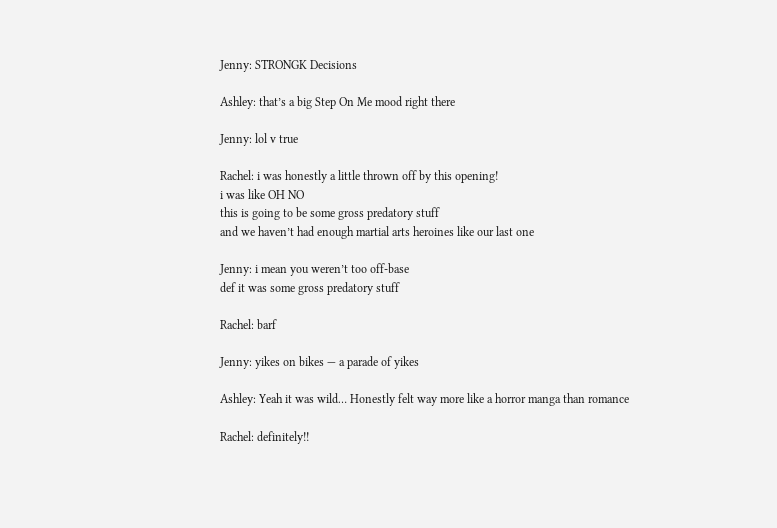Jenny: STRONGK Decisions

Ashley: that’s a big Step On Me mood right there

Jenny: lol v true

Rachel: i was honestly a little thrown off by this opening!
i was like OH NO
this is going to be some gross predatory stuff
and we haven’t had enough martial arts heroines like our last one

Jenny: i mean you weren’t too off-base
def it was some gross predatory stuff

Rachel: barf

Jenny: yikes on bikes — a parade of yikes

Ashley: Yeah it was wild… Honestly felt way more like a horror manga than romance

Rachel: definitely!!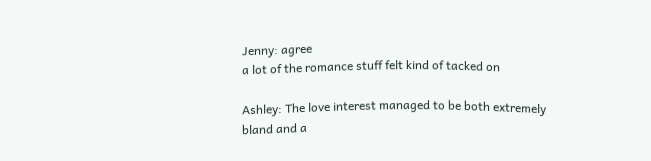Jenny: agree
a lot of the romance stuff felt kind of tacked on

Ashley: The love interest managed to be both extremely bland and a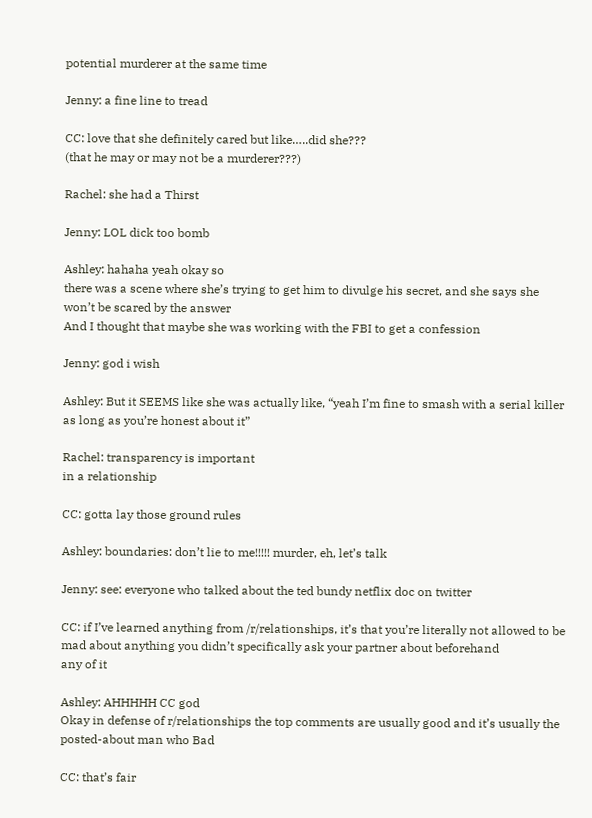potential murderer at the same time

Jenny: a fine line to tread

CC: love that she definitely cared but like…..did she???
(that he may or may not be a murderer???)

Rachel: she had a Thirst

Jenny: LOL dick too bomb

Ashley: hahaha yeah okay so
there was a scene where she’s trying to get him to divulge his secret, and she says she won’t be scared by the answer
And I thought that maybe she was working with the FBI to get a confession

Jenny: god i wish

Ashley: But it SEEMS like she was actually like, “yeah I’m fine to smash with a serial killer as long as you’re honest about it”

Rachel: transparency is important
in a relationship

CC: gotta lay those ground rules

Ashley: boundaries: don’t lie to me!!!!! murder, eh, let’s talk

Jenny: see: everyone who talked about the ted bundy netflix doc on twitter

CC: if I’ve learned anything from /r/relationships, it’s that you’re literally not allowed to be mad about anything you didn’t specifically ask your partner about beforehand
any of it

Ashley: AHHHHH CC god
Okay in defense of r/relationships the top comments are usually good and it’s usually the posted-about man who Bad

CC: that’s fair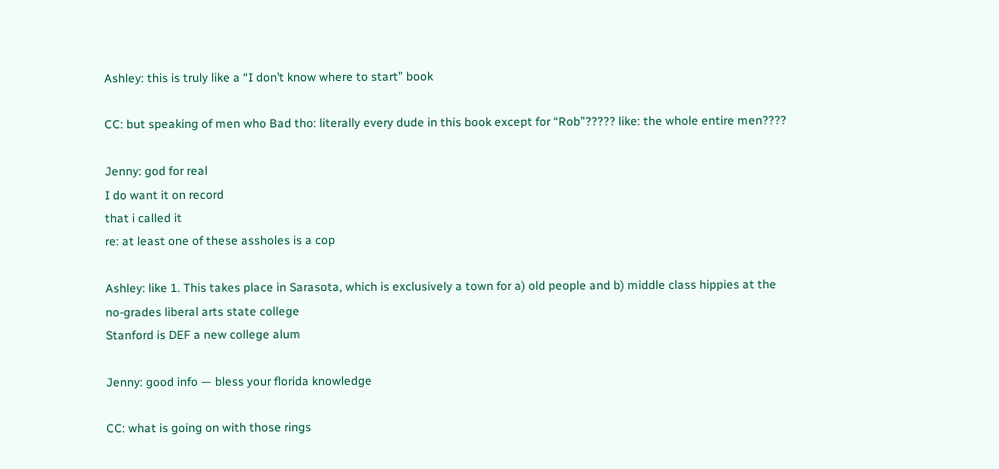Ashley: this is truly like a “I don’t know where to start” book

CC: but speaking of men who Bad tho: literally every dude in this book except for “Rob”????? like: the whole entire men????

Jenny: god for real
I do want it on record
that i called it
re: at least one of these assholes is a cop

Ashley: like 1. This takes place in Sarasota, which is exclusively a town for a) old people and b) middle class hippies at the no-grades liberal arts state college
Stanford is DEF a new college alum

Jenny: good info — bless your florida knowledge

CC: what is going on with those rings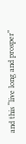and this “live long and prosper”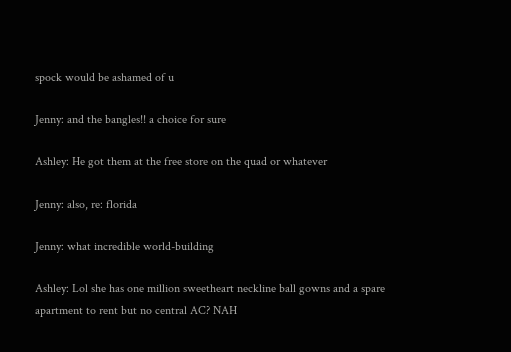spock would be ashamed of u

Jenny: and the bangles!! a choice for sure

Ashley: He got them at the free store on the quad or whatever

Jenny: also, re: florida

Jenny: what incredible world-building

Ashley: Lol she has one million sweetheart neckline ball gowns and a spare apartment to rent but no central AC? NAH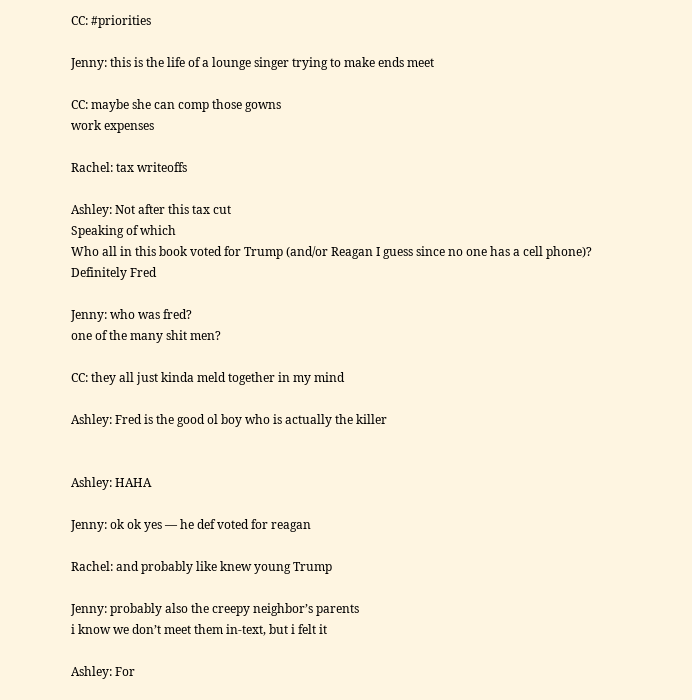CC: #priorities

Jenny: this is the life of a lounge singer trying to make ends meet

CC: maybe she can comp those gowns
work expenses

Rachel: tax writeoffs

Ashley: Not after this tax cut
Speaking of which
Who all in this book voted for Trump (and/or Reagan I guess since no one has a cell phone)?
Definitely Fred

Jenny: who was fred?
one of the many shit men?

CC: they all just kinda meld together in my mind

Ashley: Fred is the good ol boy who is actually the killer


Ashley: HAHA

Jenny: ok ok yes — he def voted for reagan

Rachel: and probably like knew young Trump

Jenny: probably also the creepy neighbor’s parents
i know we don’t meet them in-text, but i felt it

Ashley: For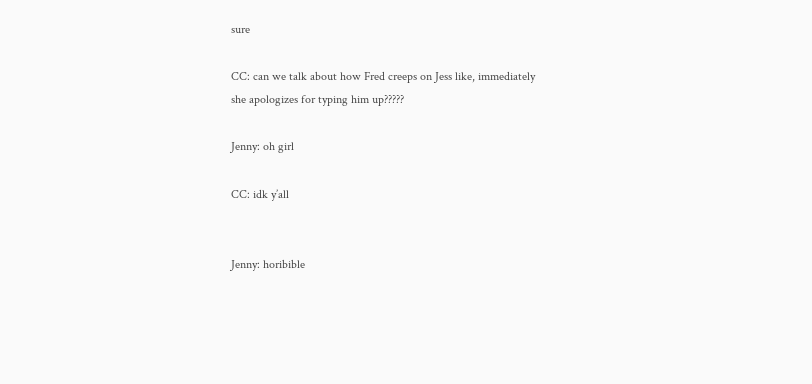sure

CC: can we talk about how Fred creeps on Jess like, immediately
she apologizes for typing him up?????

Jenny: oh girl

CC: idk y’all


Jenny: horibible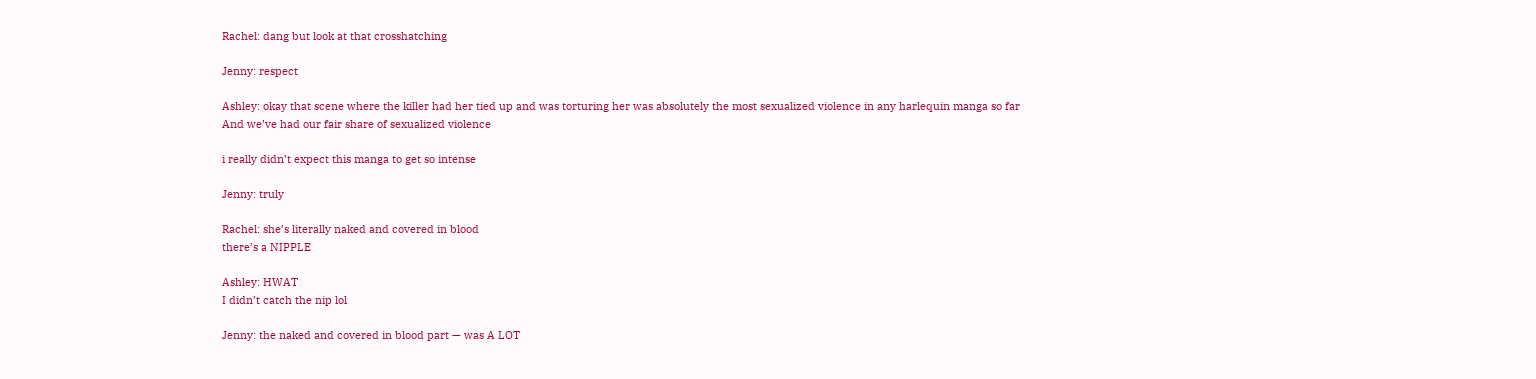Rachel: dang but look at that crosshatching

Jenny: respect

Ashley: okay that scene where the killer had her tied up and was torturing her was absolutely the most sexualized violence in any harlequin manga so far
And we’ve had our fair share of sexualized violence

i really didn’t expect this manga to get so intense

Jenny: truly

Rachel: she’s literally naked and covered in blood
there’s a NIPPLE

Ashley: HWAT
I didn’t catch the nip lol

Jenny: the naked and covered in blood part — was A LOT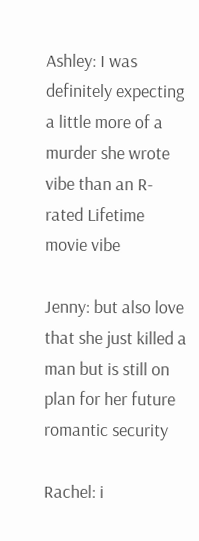Ashley: I was definitely expecting a little more of a murder she wrote vibe than an R-rated Lifetime movie vibe

Jenny: but also love that she just killed a man but is still on plan for her future romantic security

Rachel: i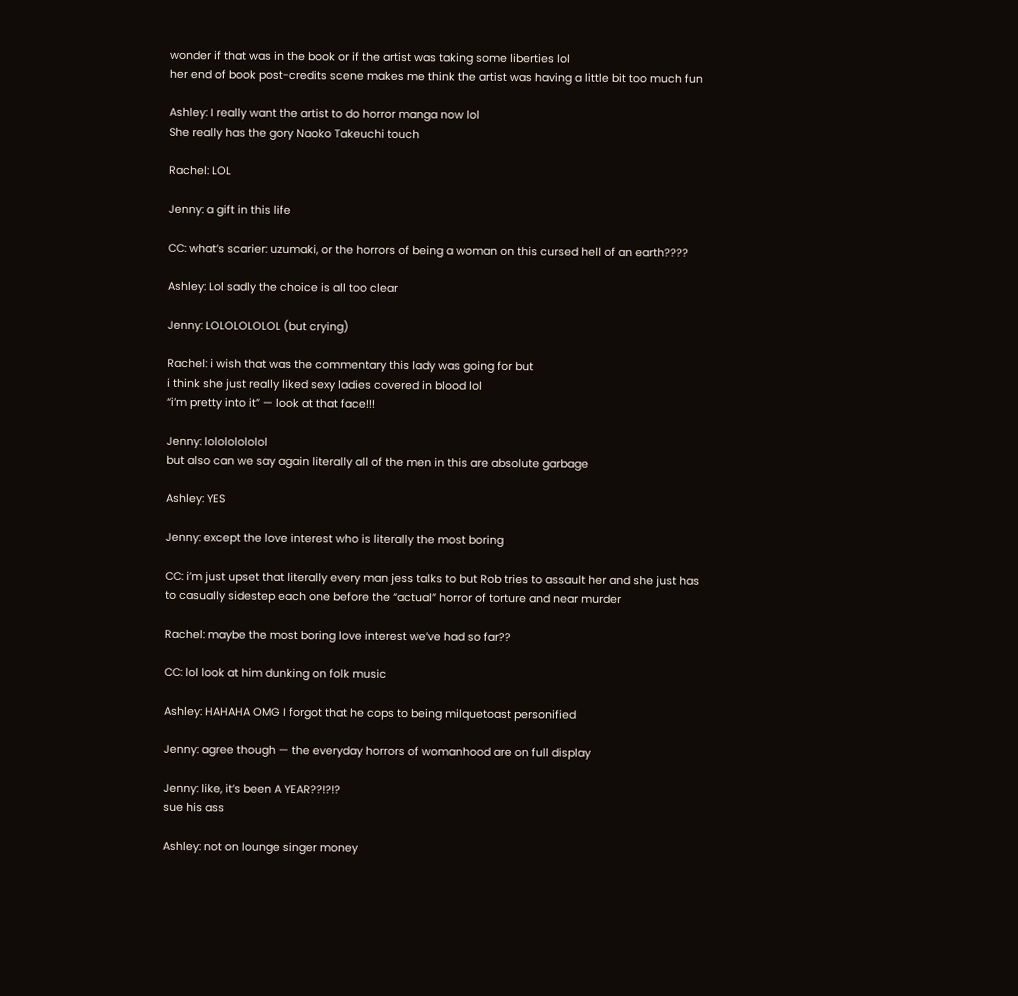wonder if that was in the book or if the artist was taking some liberties lol
her end of book post-credits scene makes me think the artist was having a little bit too much fun

Ashley: I really want the artist to do horror manga now lol
She really has the gory Naoko Takeuchi touch

Rachel: LOL

Jenny: a gift in this life

CC: what’s scarier: uzumaki, or the horrors of being a woman on this cursed hell of an earth????

Ashley: Lol sadly the choice is all too clear

Jenny: LOLOLOLOLOL (but crying)

Rachel: i wish that was the commentary this lady was going for but
i think she just really liked sexy ladies covered in blood lol
“i’m pretty into it” — look at that face!!!

Jenny: lolololololol
but also can we say again literally all of the men in this are absolute garbage

Ashley: YES

Jenny: except the love interest who is literally the most boring

CC: i’m just upset that literally every man jess talks to but Rob tries to assault her and she just has to casually sidestep each one before the “actual” horror of torture and near murder

Rachel: maybe the most boring love interest we’ve had so far??

CC: lol look at him dunking on folk music

Ashley: HAHAHA OMG I forgot that he cops to being milquetoast personified

Jenny: agree though — the everyday horrors of womanhood are on full display

Jenny: like, it’s been A YEAR??!?!?
sue his ass

Ashley: not on lounge singer money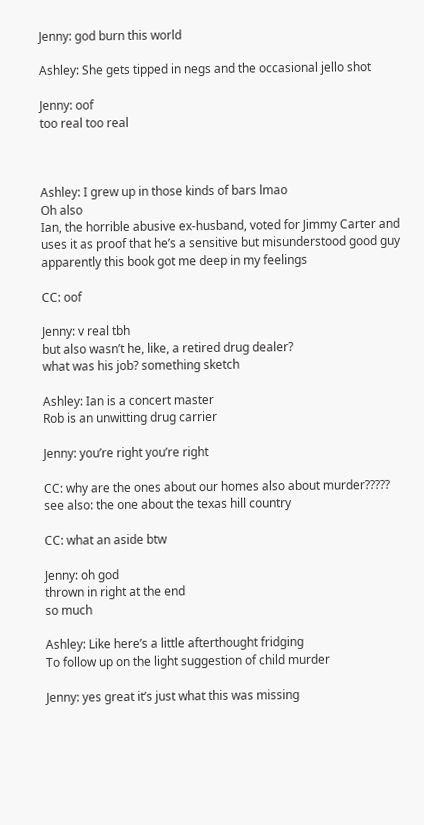Jenny: god burn this world

Ashley: She gets tipped in negs and the occasional jello shot

Jenny: oof
too real too real



Ashley: I grew up in those kinds of bars lmao
Oh also
Ian, the horrible abusive ex-husband, voted for Jimmy Carter and uses it as proof that he’s a sensitive but misunderstood good guy
apparently this book got me deep in my feelings

CC: oof

Jenny: v real tbh
but also wasn’t he, like, a retired drug dealer?
what was his job? something sketch

Ashley: Ian is a concert master
Rob is an unwitting drug carrier

Jenny: you’re right you’re right

CC: why are the ones about our homes also about murder?????
see also: the one about the texas hill country

CC: what an aside btw

Jenny: oh god
thrown in right at the end
so much

Ashley: Like here’s a little afterthought fridging
To follow up on the light suggestion of child murder

Jenny: yes great it’s just what this was missing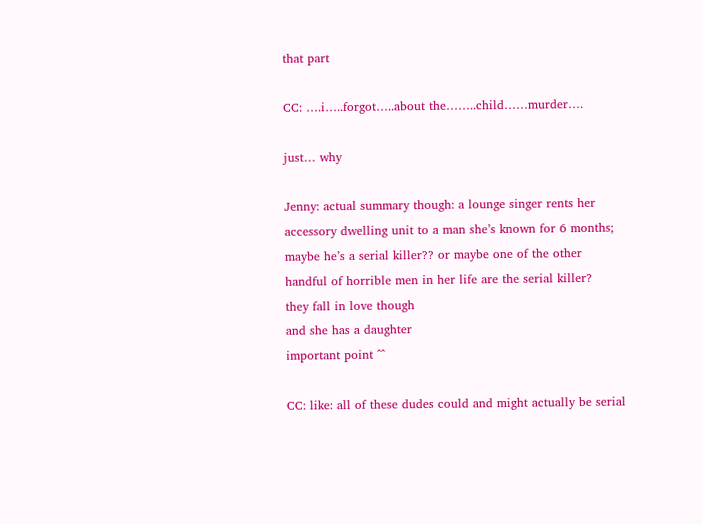that part

CC: ….i…..forgot…..about the……..child……murder….

just… why

Jenny: actual summary though: a lounge singer rents her accessory dwelling unit to a man she’s known for 6 months; maybe he’s a serial killer?? or maybe one of the other handful of horrible men in her life are the serial killer?
they fall in love though
and she has a daughter
important point ^^

CC: like: all of these dudes could and might actually be serial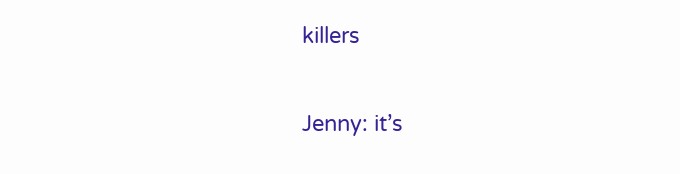killers

Jenny: it’s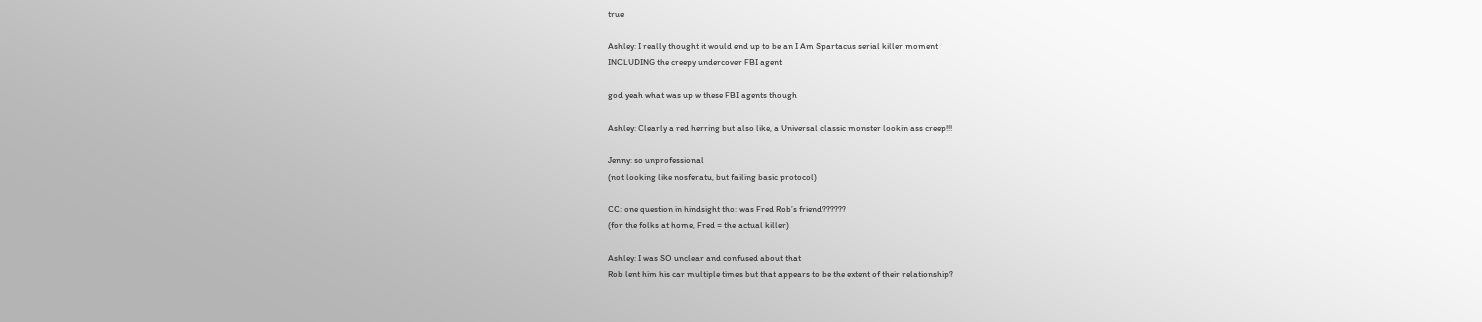true

Ashley: I really thought it would end up to be an I Am Spartacus serial killer moment
INCLUDING the creepy undercover FBI agent

god yeah what was up w these FBI agents though

Ashley: Clearly a red herring but also like, a Universal classic monster lookin ass creep!!!

Jenny: so unprofessional
(not looking like nosferatu, but failing basic protocol)

CC: one question in hindsight tho: was Fred Rob’s friend??????
(for the folks at home, Fred = the actual killer)

Ashley: I was SO unclear and confused about that
Rob lent him his car multiple times but that appears to be the extent of their relationship?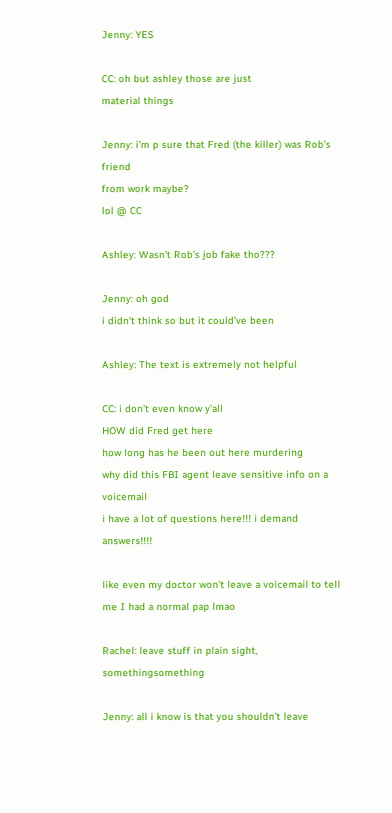Jenny: YES

CC: oh but ashley those are just
material things

Jenny: i’m p sure that Fred (the killer) was Rob’s friend
from work maybe?
lol @ CC

Ashley: Wasn’t Rob’s job fake tho???

Jenny: oh god
i didn’t think so but it could’ve been

Ashley: The text is extremely not helpful

CC: i don’t even know y’all
HOW did Fred get here
how long has he been out here murdering
why did this FBI agent leave sensitive info on a voicemail
i have a lot of questions here!!! i demand answers!!!!

like even my doctor won’t leave a voicemail to tell me I had a normal pap lmao

Rachel: leave stuff in plain sight, somethingsomething

Jenny: all i know is that you shouldn’t leave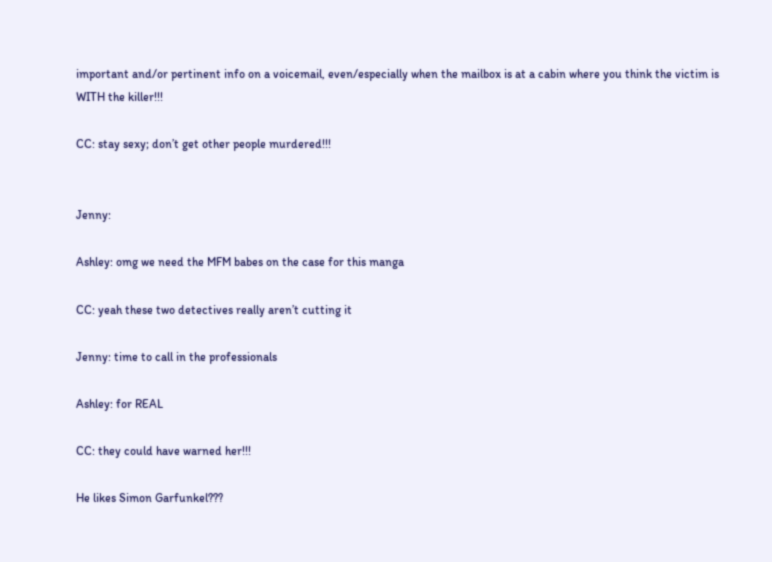important and/or pertinent info on a voicemail, even/especially when the mailbox is at a cabin where you think the victim is WITH the killer!!!

CC: stay sexy; don’t get other people murdered!!!


Jenny:

Ashley: omg we need the MFM babes on the case for this manga

CC: yeah these two detectives really aren’t cutting it

Jenny: time to call in the professionals

Ashley: for REAL

CC: they could have warned her!!!

He likes Simon Garfunkel???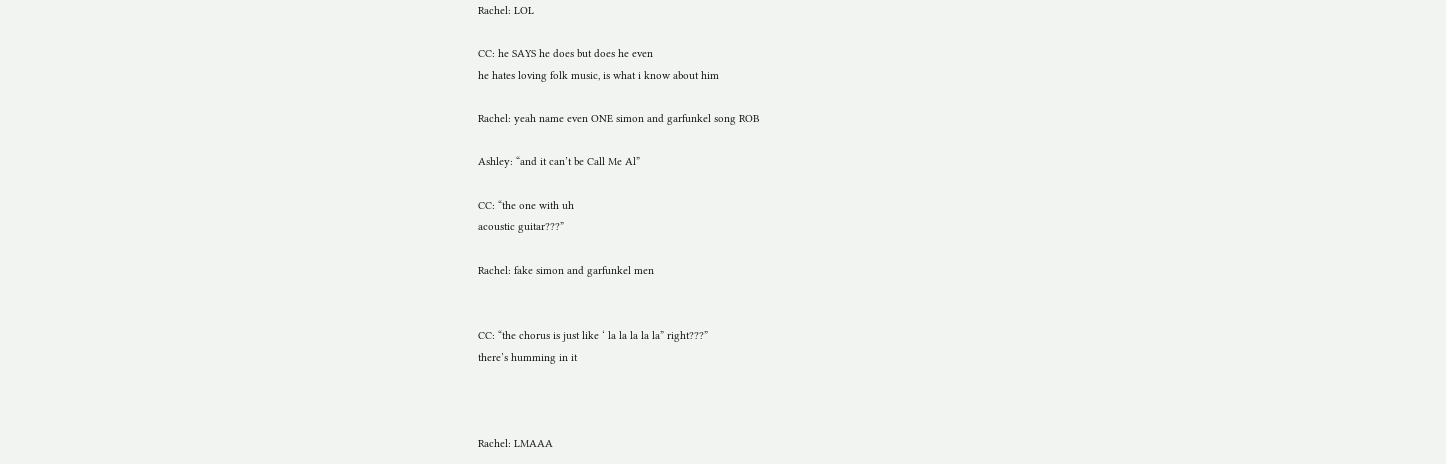Rachel: LOL

CC: he SAYS he does but does he even
he hates loving folk music, is what i know about him

Rachel: yeah name even ONE simon and garfunkel song ROB

Ashley: “and it can’t be Call Me Al”

CC: “the one with uh
acoustic guitar???”

Rachel: fake simon and garfunkel men


CC: “the chorus is just like ‘ la la la la la” right???”
there’s humming in it



Rachel: LMAAA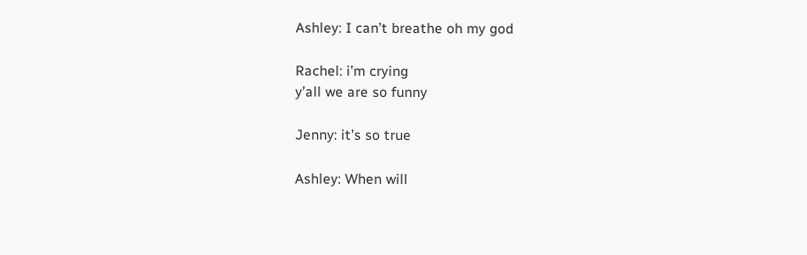Ashley: I can’t breathe oh my god

Rachel: i’m crying
y’all we are so funny

Jenny: it’s so true

Ashley: When will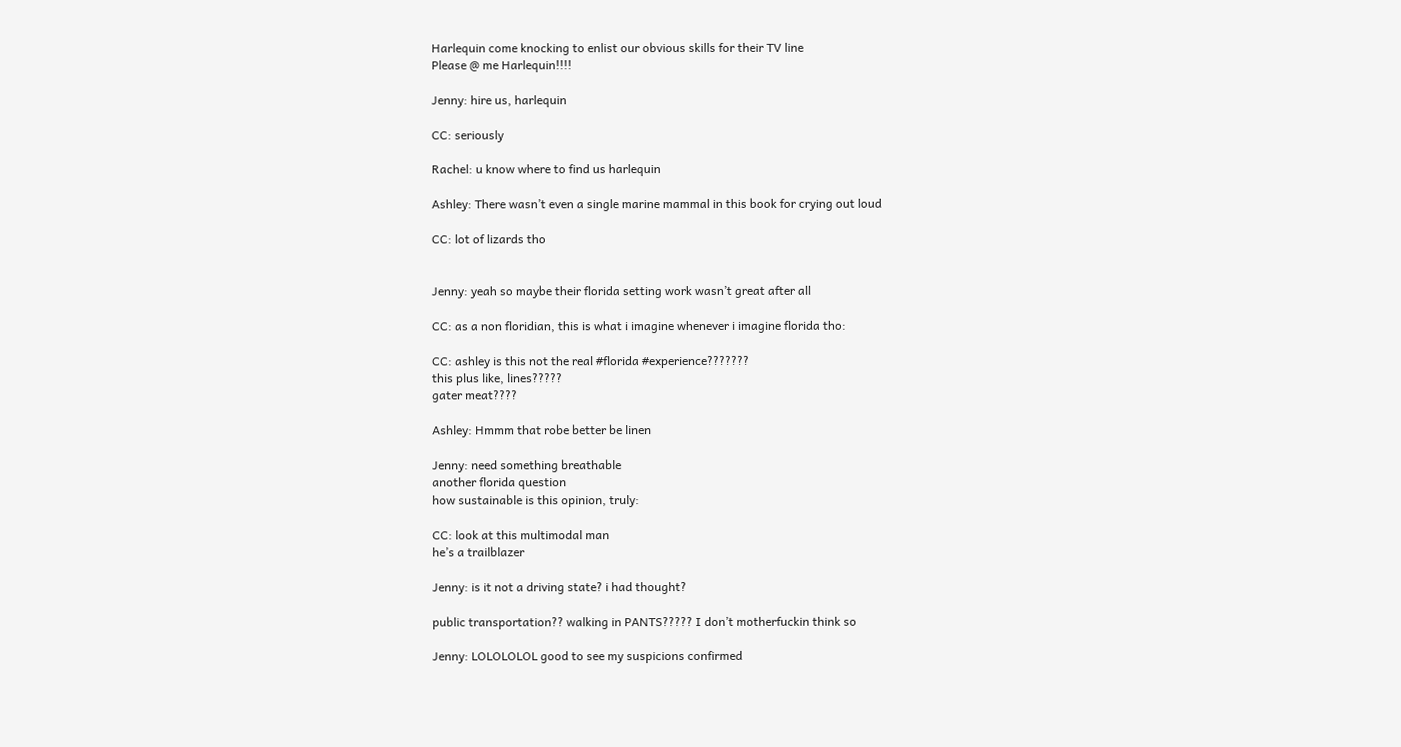Harlequin come knocking to enlist our obvious skills for their TV line
Please @ me Harlequin!!!!

Jenny: hire us, harlequin

CC: seriously

Rachel: u know where to find us harlequin

Ashley: There wasn’t even a single marine mammal in this book for crying out loud

CC: lot of lizards tho


Jenny: yeah so maybe their florida setting work wasn’t great after all

CC: as a non floridian, this is what i imagine whenever i imagine florida tho:

CC: ashley is this not the real #florida #experience???????
this plus like, lines?????
gater meat????

Ashley: Hmmm that robe better be linen

Jenny: need something breathable
another florida question
how sustainable is this opinion, truly:

CC: look at this multimodal man
he’s a trailblazer

Jenny: is it not a driving state? i had thought?

public transportation?? walking in PANTS????? I don’t motherfuckin think so

Jenny: LOLOLOLOL good to see my suspicions confirmed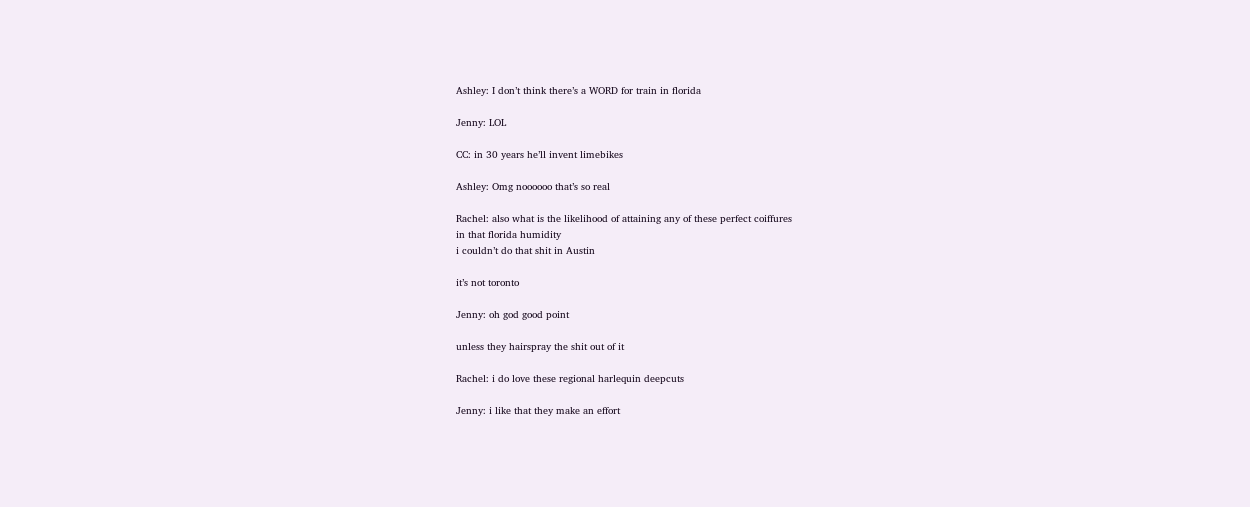Ashley: I don’t think there’s a WORD for train in florida

Jenny: LOL

CC: in 30 years he’ll invent limebikes

Ashley: Omg noooooo that’s so real

Rachel: also what is the likelihood of attaining any of these perfect coiffures
in that florida humidity
i couldn’t do that shit in Austin

it’s not toronto

Jenny: oh god good point

unless they hairspray the shit out of it

Rachel: i do love these regional harlequin deepcuts

Jenny: i like that they make an effort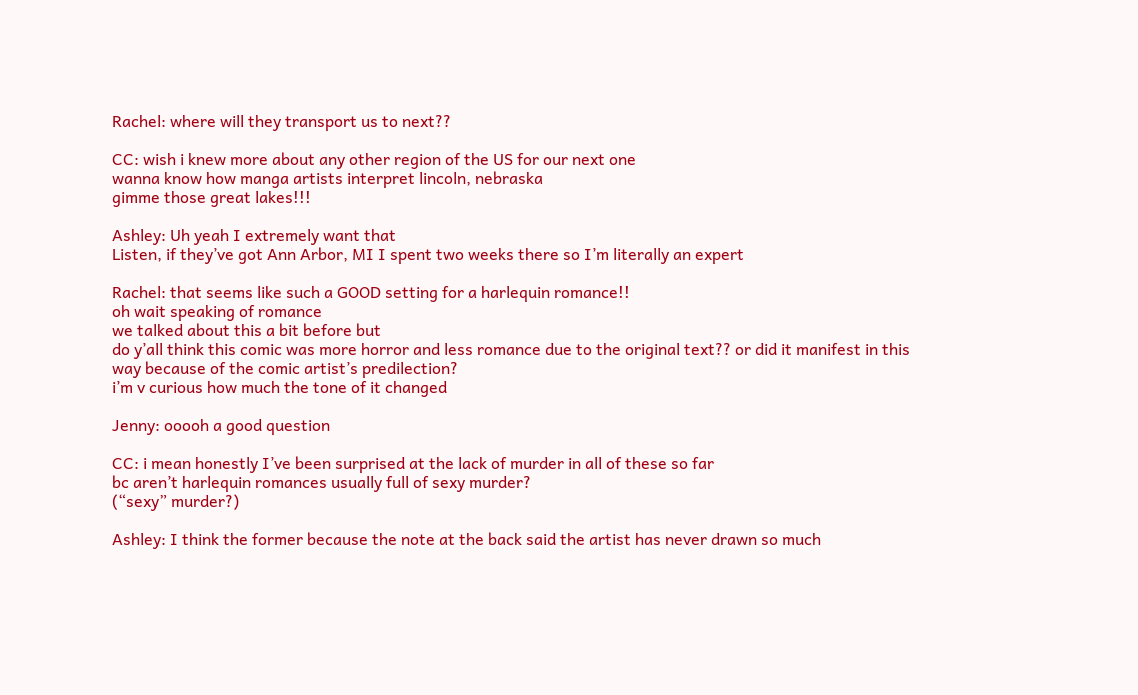Rachel: where will they transport us to next??

CC: wish i knew more about any other region of the US for our next one
wanna know how manga artists interpret lincoln, nebraska
gimme those great lakes!!!

Ashley: Uh yeah I extremely want that
Listen, if they’ve got Ann Arbor, MI I spent two weeks there so I’m literally an expert

Rachel: that seems like such a GOOD setting for a harlequin romance!!
oh wait speaking of romance
we talked about this a bit before but
do y’all think this comic was more horror and less romance due to the original text?? or did it manifest in this way because of the comic artist’s predilection?
i’m v curious how much the tone of it changed

Jenny: ooooh a good question

CC: i mean honestly I’ve been surprised at the lack of murder in all of these so far
bc aren’t harlequin romances usually full of sexy murder?
(“sexy” murder?)

Ashley: I think the former because the note at the back said the artist has never drawn so much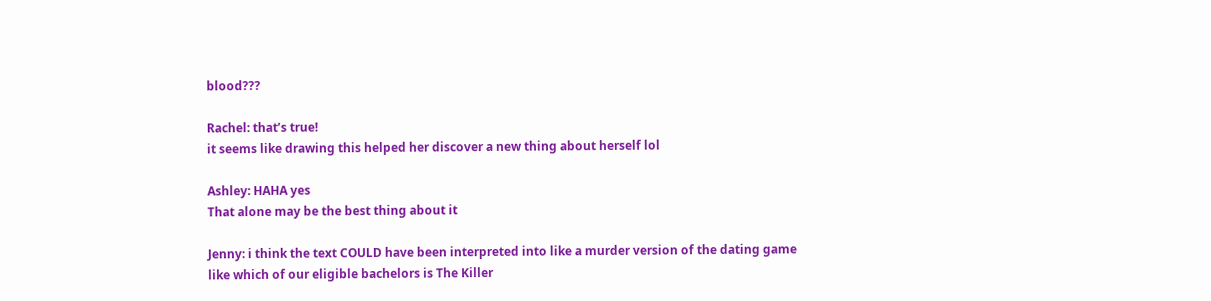blood???

Rachel: that’s true!
it seems like drawing this helped her discover a new thing about herself lol

Ashley: HAHA yes
That alone may be the best thing about it

Jenny: i think the text COULD have been interpreted into like a murder version of the dating game
like which of our eligible bachelors is The Killer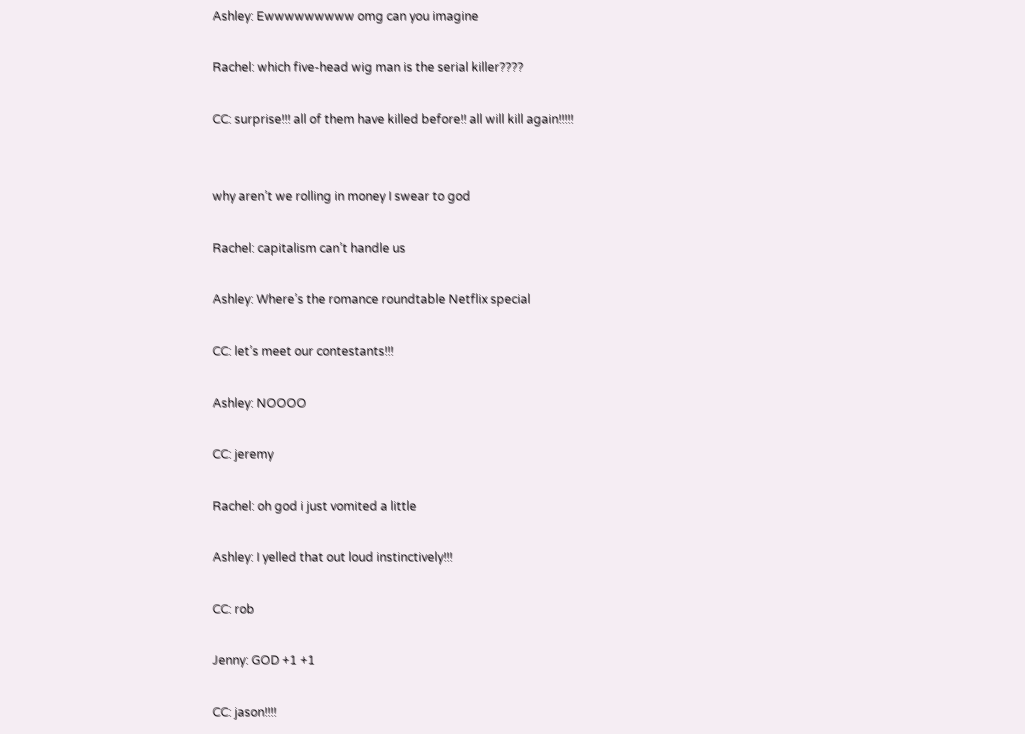Ashley: Ewwwwwwwww omg can you imagine

Rachel: which five-head wig man is the serial killer????

CC: surprise!!! all of them have killed before!! all will kill again!!!!!


why aren’t we rolling in money I swear to god

Rachel: capitalism can’t handle us

Ashley: Where’s the romance roundtable Netflix special

CC: let’s meet our contestants!!!

Ashley: NOOOO

CC: jeremy

Rachel: oh god i just vomited a little

Ashley: I yelled that out loud instinctively!!!

CC: rob

Jenny: GOD +1 +1

CC: jason!!!!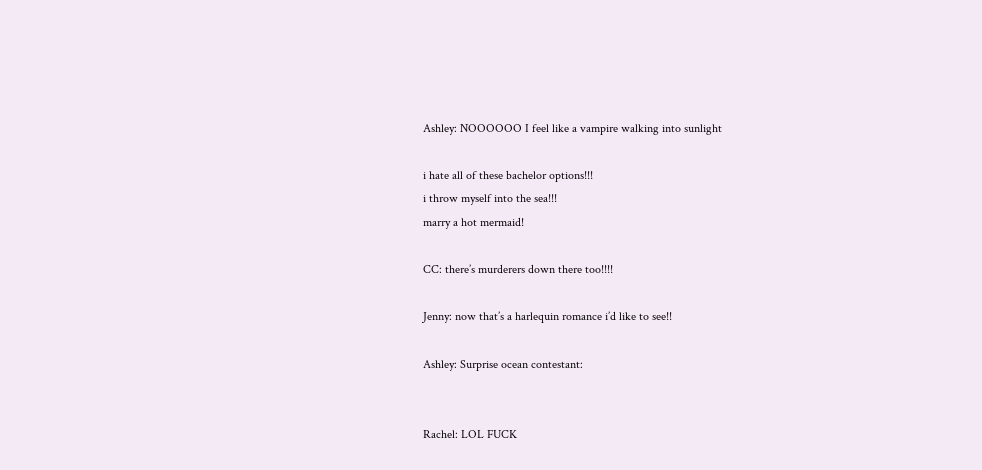Ashley: NOOOOOO I feel like a vampire walking into sunlight

i hate all of these bachelor options!!!
i throw myself into the sea!!!
marry a hot mermaid!

CC: there’s murderers down there too!!!!

Jenny: now that’s a harlequin romance i’d like to see!!

Ashley: Surprise ocean contestant:


Rachel: LOL FUCK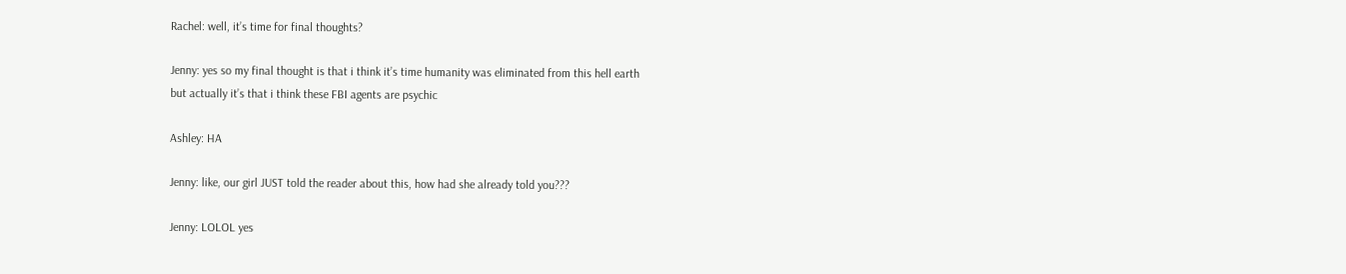Rachel: well, it’s time for final thoughts?

Jenny: yes so my final thought is that i think it’s time humanity was eliminated from this hell earth
but actually it’s that i think these FBI agents are psychic

Ashley: HA

Jenny: like, our girl JUST told the reader about this, how had she already told you???

Jenny: LOLOL yes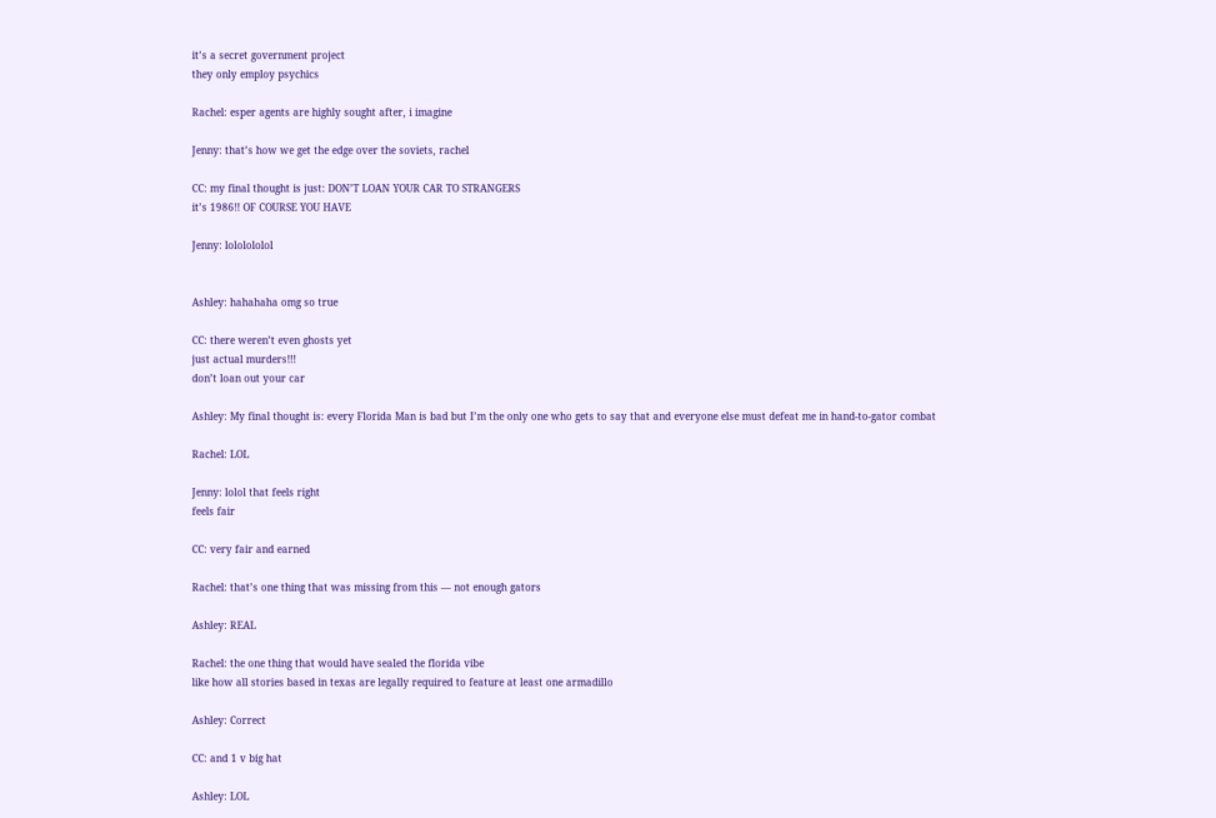it’s a secret government project
they only employ psychics

Rachel: esper agents are highly sought after, i imagine

Jenny: that’s how we get the edge over the soviets, rachel

CC: my final thought is just: DON’T LOAN YOUR CAR TO STRANGERS
it’s 1986!! OF COURSE YOU HAVE

Jenny: lololololol


Ashley: hahahaha omg so true

CC: there weren’t even ghosts yet
just actual murders!!!
don’t loan out your car

Ashley: My final thought is: every Florida Man is bad but I’m the only one who gets to say that and everyone else must defeat me in hand-to-gator combat

Rachel: LOL

Jenny: lolol that feels right
feels fair

CC: very fair and earned

Rachel: that’s one thing that was missing from this — not enough gators

Ashley: REAL

Rachel: the one thing that would have sealed the florida vibe
like how all stories based in texas are legally required to feature at least one armadillo

Ashley: Correct

CC: and 1 v big hat

Ashley: LOL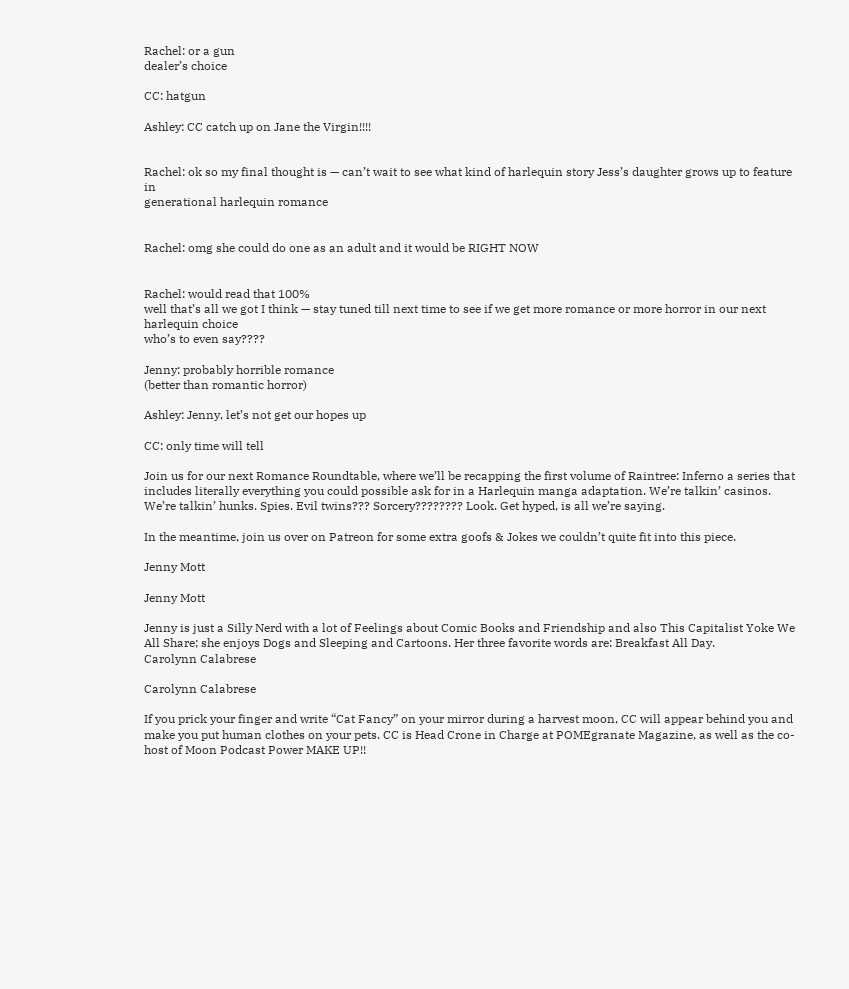Rachel: or a gun
dealer’s choice

CC: hatgun

Ashley: CC catch up on Jane the Virgin!!!!


Rachel: ok so my final thought is — can’t wait to see what kind of harlequin story Jess’s daughter grows up to feature in
generational harlequin romance


Rachel: omg she could do one as an adult and it would be RIGHT NOW


Rachel: would read that 100%
well that’s all we got I think — stay tuned till next time to see if we get more romance or more horror in our next harlequin choice
who’s to even say????

Jenny: probably horrible romance
(better than romantic horror)

Ashley: Jenny, let’s not get our hopes up

CC: only time will tell

Join us for our next Romance Roundtable, where we’ll be recapping the first volume of Raintree: Inferno a series that includes literally everything you could possible ask for in a Harlequin manga adaptation. We’re talkin’ casinos. We’re talkin’ hunks. Spies. Evil twins??? Sorcery???????? Look. Get hyped, is all we’re saying.

In the meantime, join us over on Patreon for some extra goofs & Jokes we couldn’t quite fit into this piece.

Jenny Mott

Jenny Mott

Jenny is just a Silly Nerd with a lot of Feelings about Comic Books and Friendship and also This Capitalist Yoke We All Share; she enjoys Dogs and Sleeping and Cartoons. Her three favorite words are: Breakfast All Day.
Carolynn Calabrese

Carolynn Calabrese

If you prick your finger and write “Cat Fancy” on your mirror during a harvest moon, CC will appear behind you and make you put human clothes on your pets. CC is Head Crone in Charge at POMEgranate Magazine, as well as the co-host of Moon Podcast Power MAKE UP!!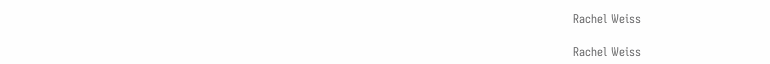Rachel Weiss

Rachel Weiss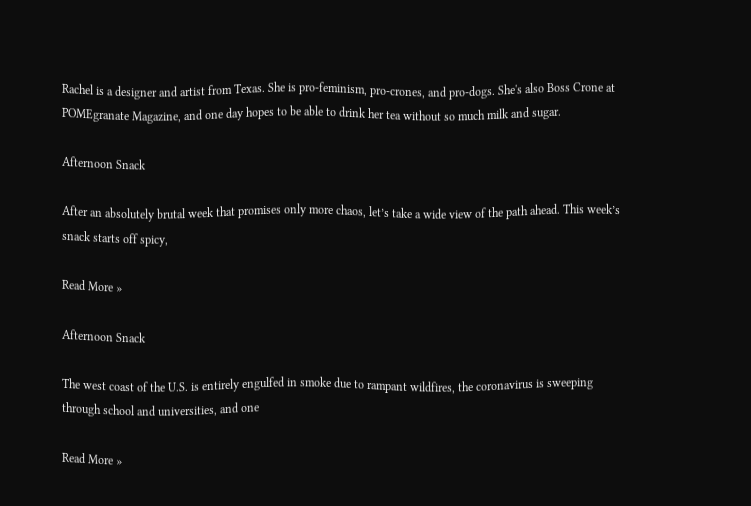Rachel is a designer and artist from Texas. She is pro-feminism, pro-crones, and pro-dogs. She's also Boss Crone at POMEgranate Magazine, and one day hopes to be able to drink her tea without so much milk and sugar.

Afternoon Snack

After an absolutely brutal week that promises only more chaos, let’s take a wide view of the path ahead. This week’s snack starts off spicy,

Read More »

Afternoon Snack

The west coast of the U.S. is entirely engulfed in smoke due to rampant wildfires, the coronavirus is sweeping through school and universities, and one

Read More »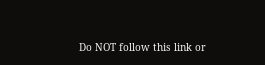Do NOT follow this link or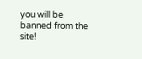you will be banned from the site!